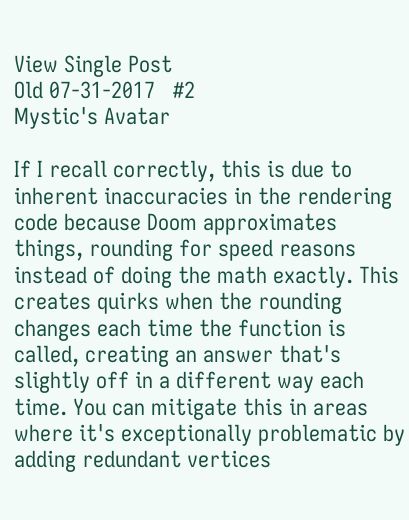View Single Post
Old 07-31-2017   #2
Mystic's Avatar

If I recall correctly, this is due to inherent inaccuracies in the rendering code because Doom approximates things, rounding for speed reasons instead of doing the math exactly. This creates quirks when the rounding changes each time the function is called, creating an answer that's slightly off in a different way each time. You can mitigate this in areas where it's exceptionally problematic by adding redundant vertices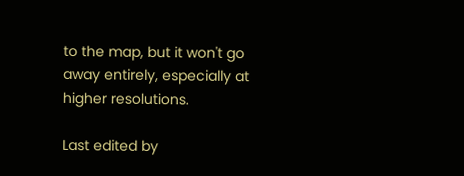to the map, but it won't go away entirely, especially at higher resolutions.

Last edited by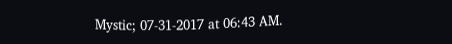Mystic; 07-31-2017 at 06:43 AM.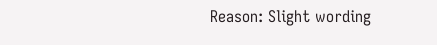Reason: Slight wording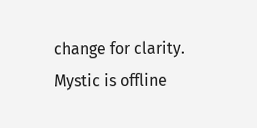change for clarity.
Mystic is offline